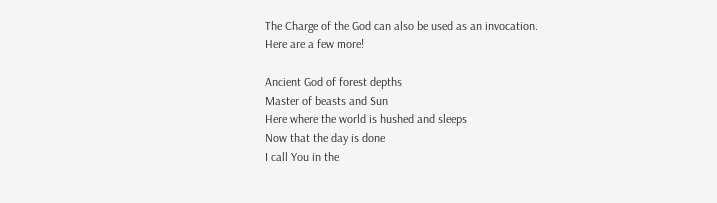The Charge of the God can also be used as an invocation.
Here are a few more!

Ancient God of forest depths
Master of beasts and Sun
Here where the world is hushed and sleeps
Now that the day is done
I call You in the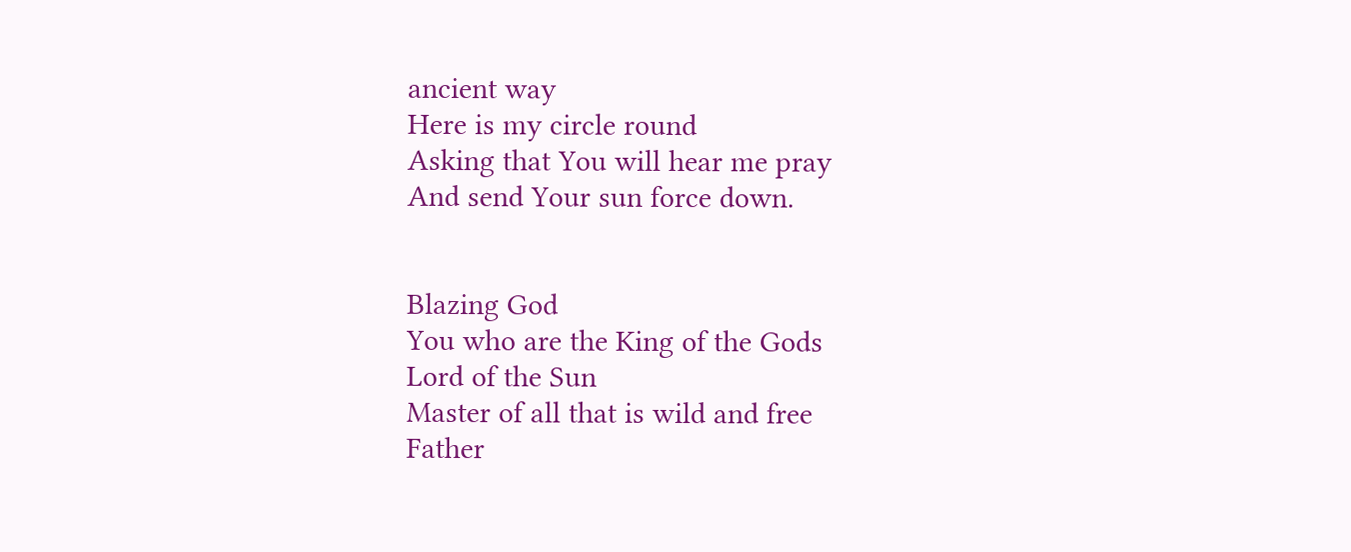ancient way
Here is my circle round
Asking that You will hear me pray
And send Your sun force down.


Blazing God
You who are the King of the Gods
Lord of the Sun
Master of all that is wild and free
Father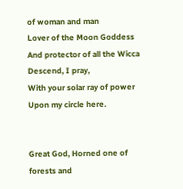of woman and man
Lover of the Moon Goddess
And protector of all the Wicca
Descend, I pray,
With your solar ray of power
Upon my circle here.


Great God, Horned one of forests and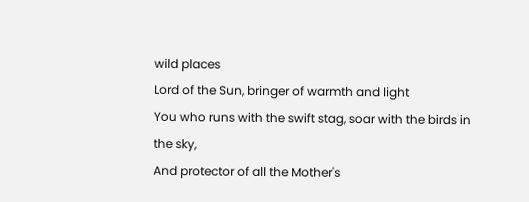wild places
Lord of the Sun, bringer of warmth and light
You who runs with the swift stag, soar with the birds in the sky,
And protector of all the Mother's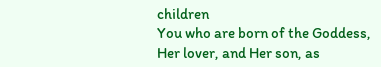children
You who are born of the Goddess,
Her lover, and Her son, as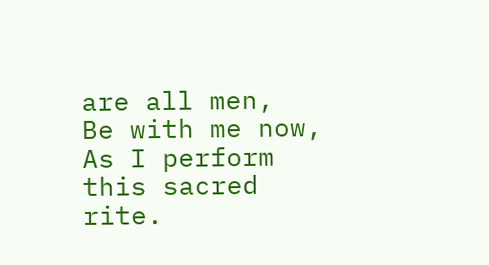are all men,
Be with me now,
As I perform this sacred rite.